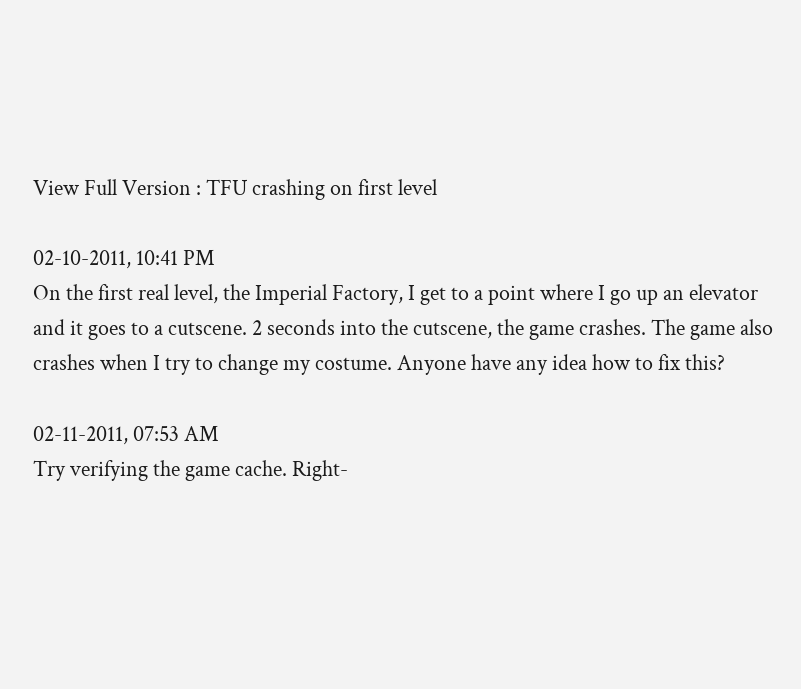View Full Version : TFU crashing on first level

02-10-2011, 10:41 PM
On the first real level, the Imperial Factory, I get to a point where I go up an elevator and it goes to a cutscene. 2 seconds into the cutscene, the game crashes. The game also crashes when I try to change my costume. Anyone have any idea how to fix this?

02-11-2011, 07:53 AM
Try verifying the game cache. Right-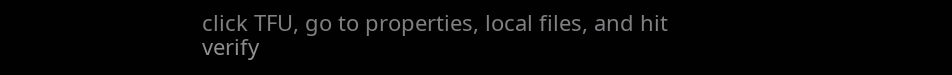click TFU, go to properties, local files, and hit verify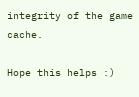integrity of the game cache.

Hope this helps :)